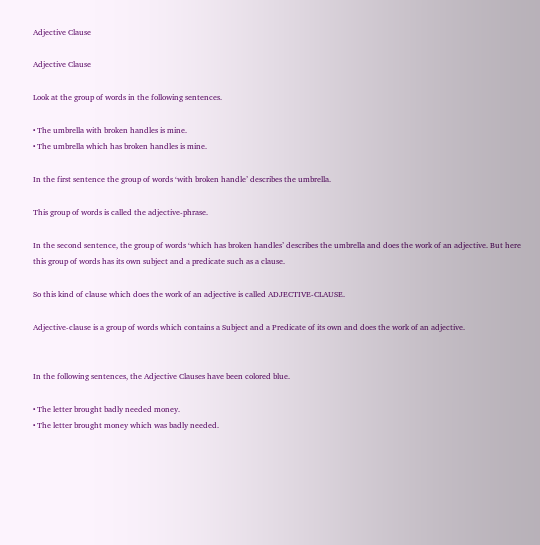Adjective Clause

Adjective Clause

Look at the group of words in the following sentences.

• The umbrella with broken handles is mine.
• The umbrella which has broken handles is mine.

In the first sentence the group of words ‘with broken handle’ describes the umbrella.

This group of words is called the adjective-phrase.

In the second sentence, the group of words ‘which has broken handles’ describes the umbrella and does the work of an adjective. But here this group of words has its own subject and a predicate such as a clause.

So this kind of clause which does the work of an adjective is called ADJECTIVE-CLAUSE.

Adjective-clause is a group of words which contains a Subject and a Predicate of its own and does the work of an adjective.


In the following sentences, the Adjective Clauses have been colored blue.

• The letter brought badly needed money.
• The letter brought money which was badly needed.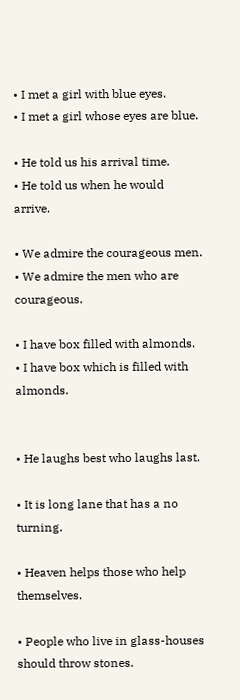• I met a girl with blue eyes.
• I met a girl whose eyes are blue.

• He told us his arrival time.
• He told us when he would arrive.

• We admire the courageous men.
• We admire the men who are courageous.

• I have box filled with almonds.
• I have box which is filled with almonds.


• He laughs best who laughs last.

• It is long lane that has a no turning.

• Heaven helps those who help themselves.

• People who live in glass-houses should throw stones.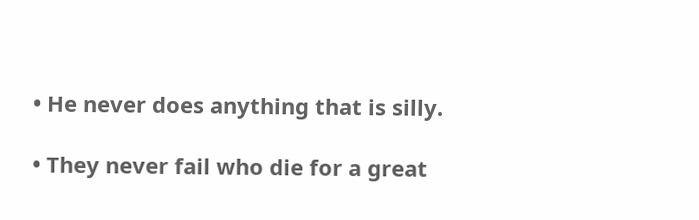• He never does anything that is silly.

• They never fail who die for a great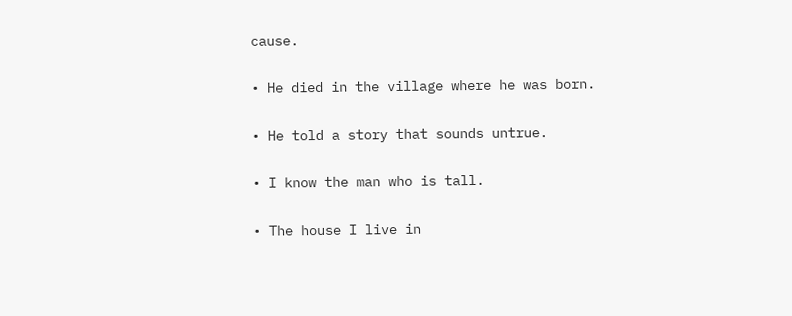cause.

• He died in the village where he was born.

• He told a story that sounds untrue.

• I know the man who is tall.

• The house I live in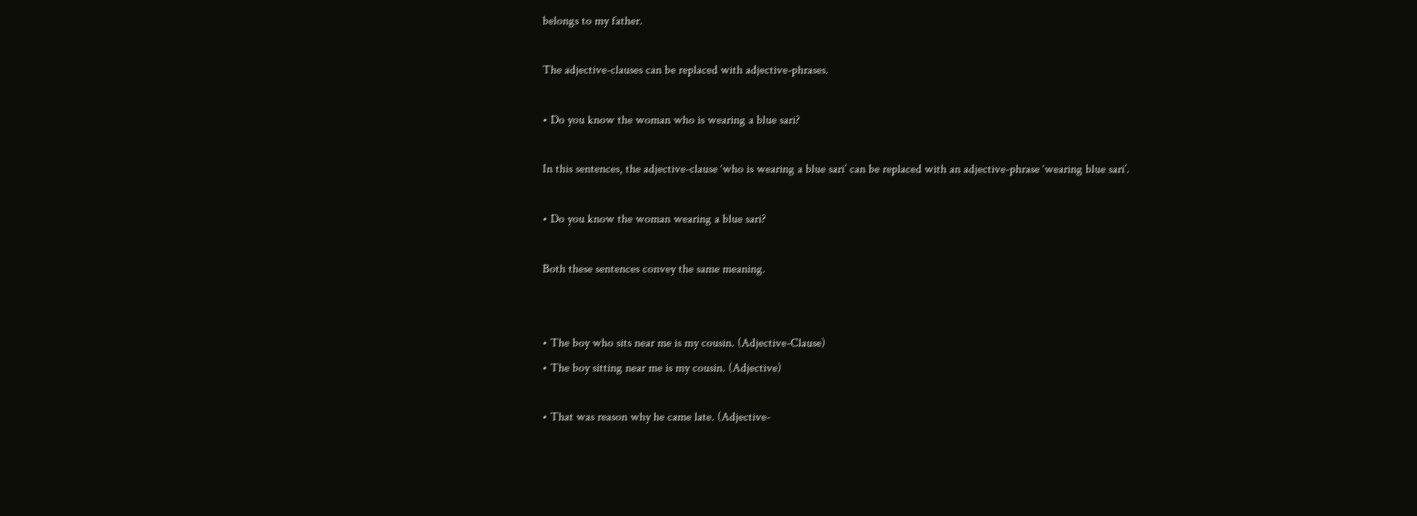belongs to my father.

The adjective-clauses can be replaced with adjective-phrases.

• Do you know the woman who is wearing a blue sari?

In this sentences, the adjective-clause ‘who is wearing a blue sari’ can be replaced with an adjective-phrase ‘wearing blue sari’.

• Do you know the woman wearing a blue sari?

Both these sentences convey the same meaning.


• The boy who sits near me is my cousin. (Adjective-Clause)
• The boy sitting near me is my cousin. (Adjective)

• That was reason why he came late. (Adjective-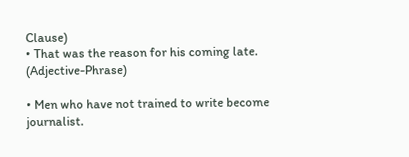Clause)
• That was the reason for his coming late. (Adjective-Phrase)

• Men who have not trained to write become journalist.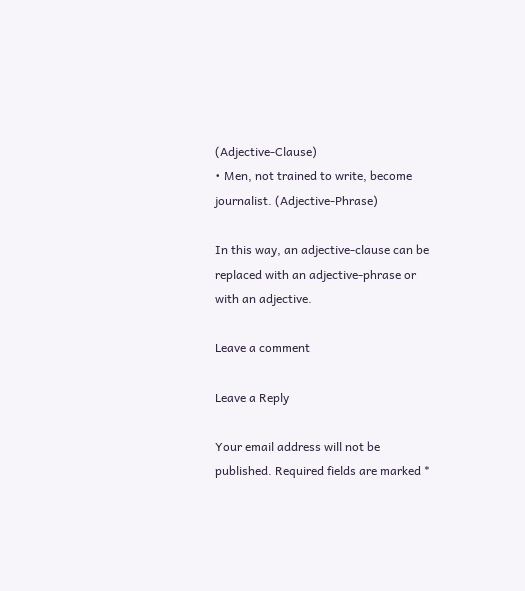(Adjective-Clause)
• Men, not trained to write, become journalist. (Adjective-Phrase)

In this way, an adjective-clause can be replaced with an adjective-phrase or with an adjective.

Leave a comment

Leave a Reply

Your email address will not be published. Required fields are marked *